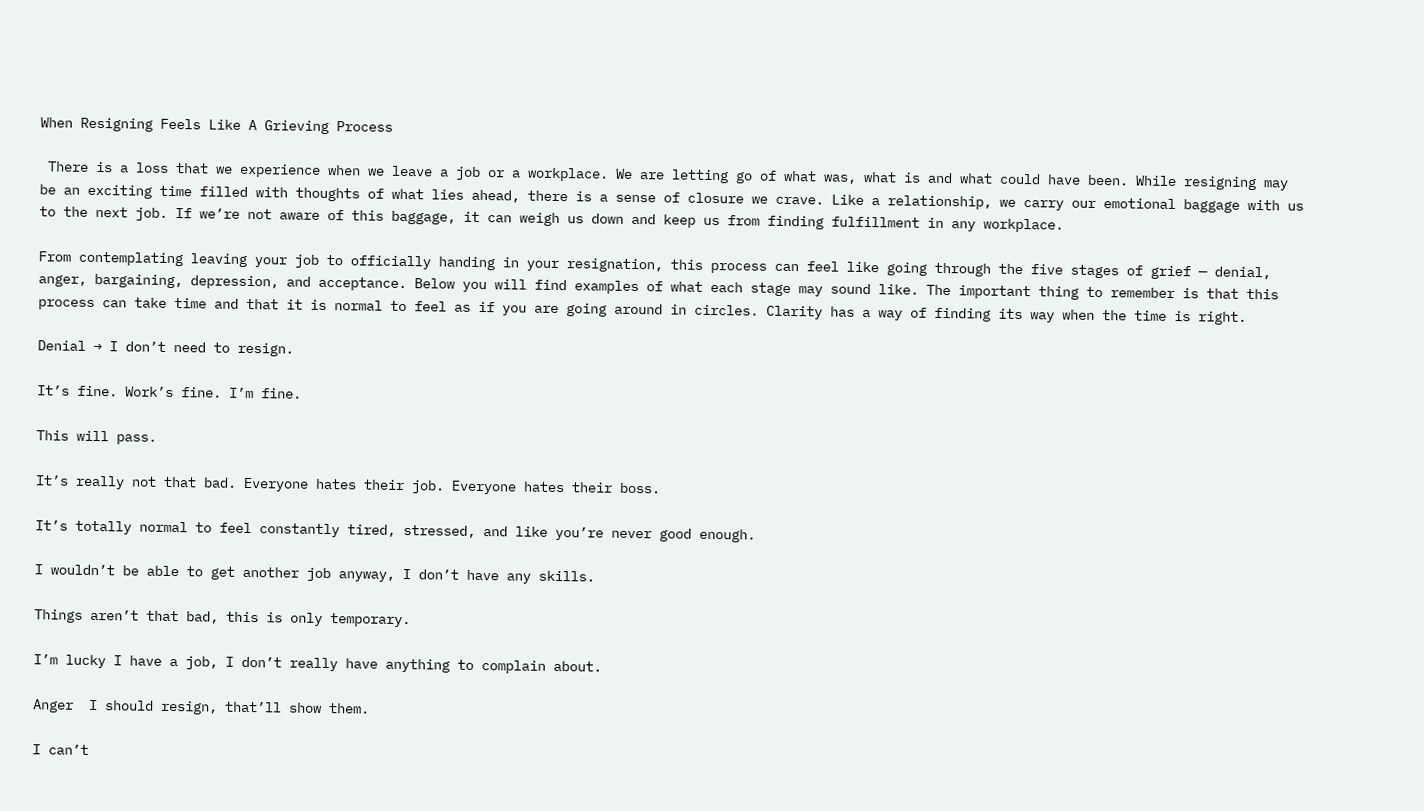When Resigning Feels Like A Grieving Process

 There is a loss that we experience when we leave a job or a workplace. We are letting go of what was, what is and what could have been. While resigning may be an exciting time filled with thoughts of what lies ahead, there is a sense of closure we crave. Like a relationship, we carry our emotional baggage with us to the next job. If we’re not aware of this baggage, it can weigh us down and keep us from finding fulfillment in any workplace.

From contemplating leaving your job to officially handing in your resignation, this process can feel like going through the five stages of grief — denial, anger, bargaining, depression, and acceptance. Below you will find examples of what each stage may sound like. The important thing to remember is that this process can take time and that it is normal to feel as if you are going around in circles. Clarity has a way of finding its way when the time is right.

Denial → I don’t need to resign.

It’s fine. Work’s fine. I’m fine.

This will pass.

It’s really not that bad. Everyone hates their job. Everyone hates their boss.

It’s totally normal to feel constantly tired, stressed, and like you’re never good enough.

I wouldn’t be able to get another job anyway, I don’t have any skills.

Things aren’t that bad, this is only temporary.

I’m lucky I have a job, I don’t really have anything to complain about.

Anger  I should resign, that’ll show them.

I can’t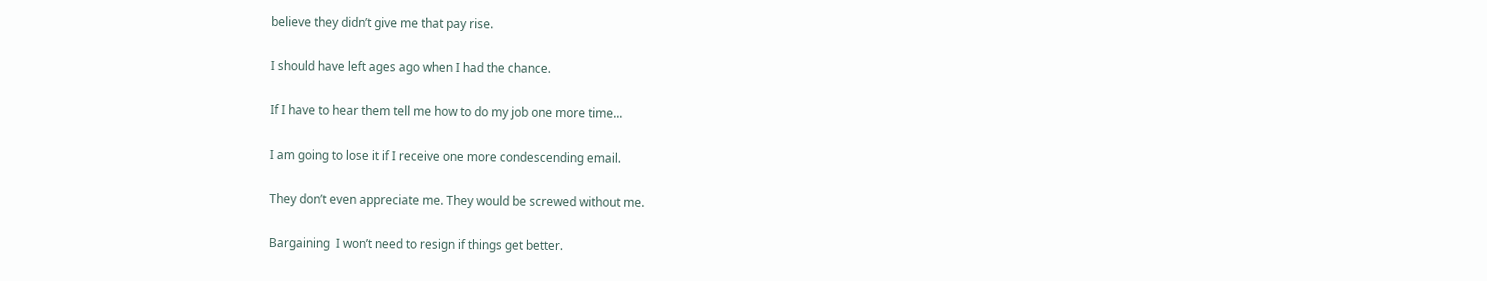believe they didn’t give me that pay rise.

I should have left ages ago when I had the chance.

If I have to hear them tell me how to do my job one more time...

I am going to lose it if I receive one more condescending email.

They don’t even appreciate me. They would be screwed without me.

Bargaining  I won’t need to resign if things get better.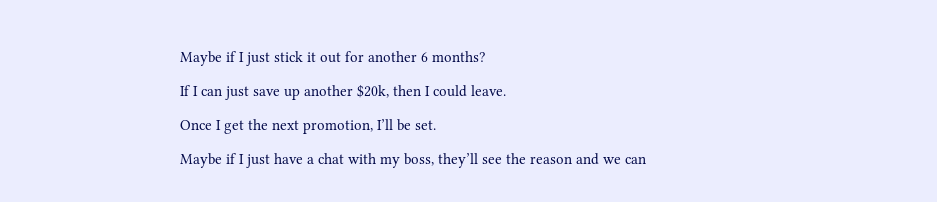Maybe if I just stick it out for another 6 months?

If I can just save up another $20k, then I could leave.

Once I get the next promotion, I’ll be set.

Maybe if I just have a chat with my boss, they’ll see the reason and we can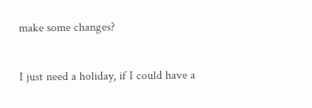make some changes?

I just need a holiday, if I could have a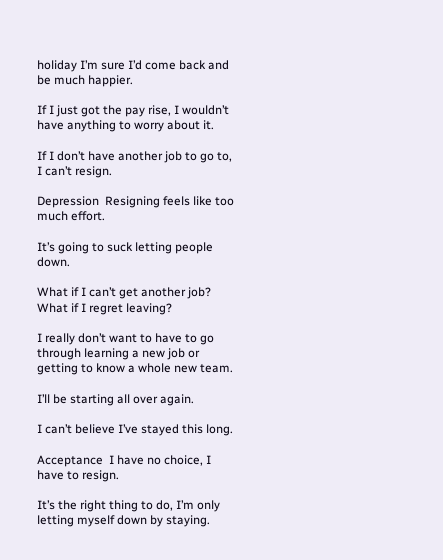holiday I’m sure I’d come back and be much happier.

If I just got the pay rise, I wouldn’t have anything to worry about it.

If I don’t have another job to go to, I can’t resign.

Depression  Resigning feels like too much effort.

It’s going to suck letting people down.

What if I can’t get another job? What if I regret leaving?

I really don’t want to have to go through learning a new job or getting to know a whole new team.

I’ll be starting all over again.

I can’t believe I’ve stayed this long.

Acceptance  I have no choice, I have to resign.

It’s the right thing to do, I’m only letting myself down by staying.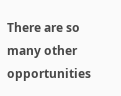There are so many other opportunities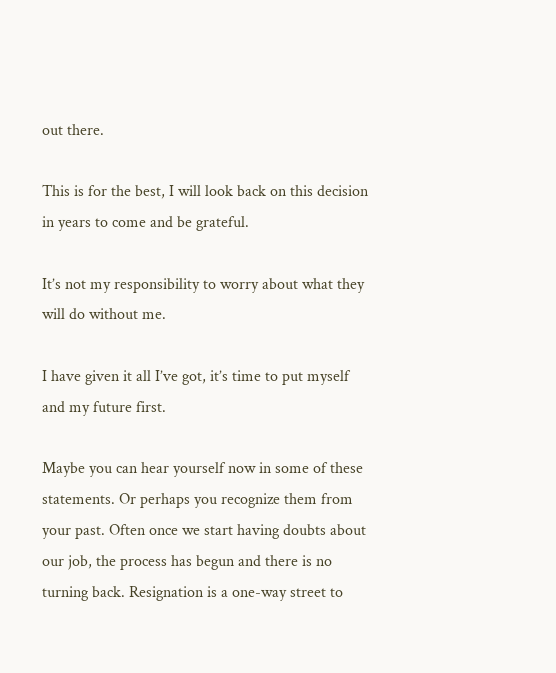out there.

This is for the best, I will look back on this decision in years to come and be grateful.

It’s not my responsibility to worry about what they will do without me.

I have given it all I’ve got, it’s time to put myself and my future first.

Maybe you can hear yourself now in some of these statements. Or perhaps you recognize them from your past. Often once we start having doubts about our job, the process has begun and there is no turning back. Resignation is a one-way street to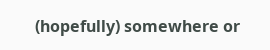(hopefully) somewhere or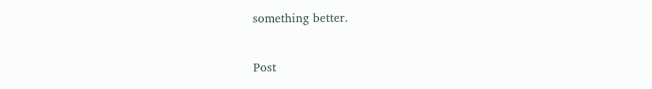something better.

Post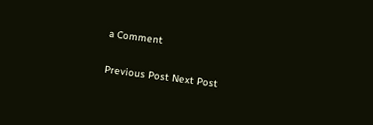a Comment

Previous Post Next Post